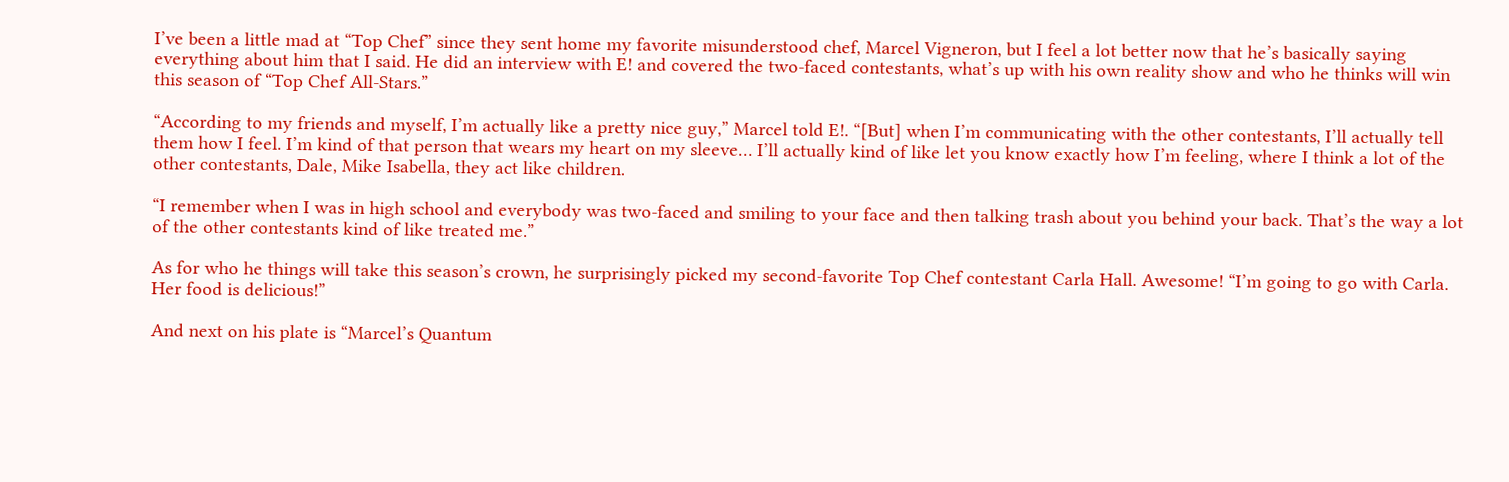I’ve been a little mad at “Top Chef” since they sent home my favorite misunderstood chef, Marcel Vigneron, but I feel a lot better now that he’s basically saying everything about him that I said. He did an interview with E! and covered the two-faced contestants, what’s up with his own reality show and who he thinks will win this season of “Top Chef All-Stars.”

“According to my friends and myself, I’m actually like a pretty nice guy,” Marcel told E!. “[But] when I’m communicating with the other contestants, I’ll actually tell them how I feel. I’m kind of that person that wears my heart on my sleeve… I’ll actually kind of like let you know exactly how I’m feeling, where I think a lot of the other contestants, Dale, Mike Isabella, they act like children.

“I remember when I was in high school and everybody was two-faced and smiling to your face and then talking trash about you behind your back. That’s the way a lot of the other contestants kind of like treated me.”

As for who he things will take this season’s crown, he surprisingly picked my second-favorite Top Chef contestant Carla Hall. Awesome! “I’m going to go with Carla. Her food is delicious!”

And next on his plate is “Marcel’s Quantum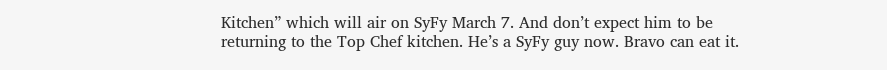Kitchen” which will air on SyFy March 7. And don’t expect him to be returning to the Top Chef kitchen. He’s a SyFy guy now. Bravo can eat it.